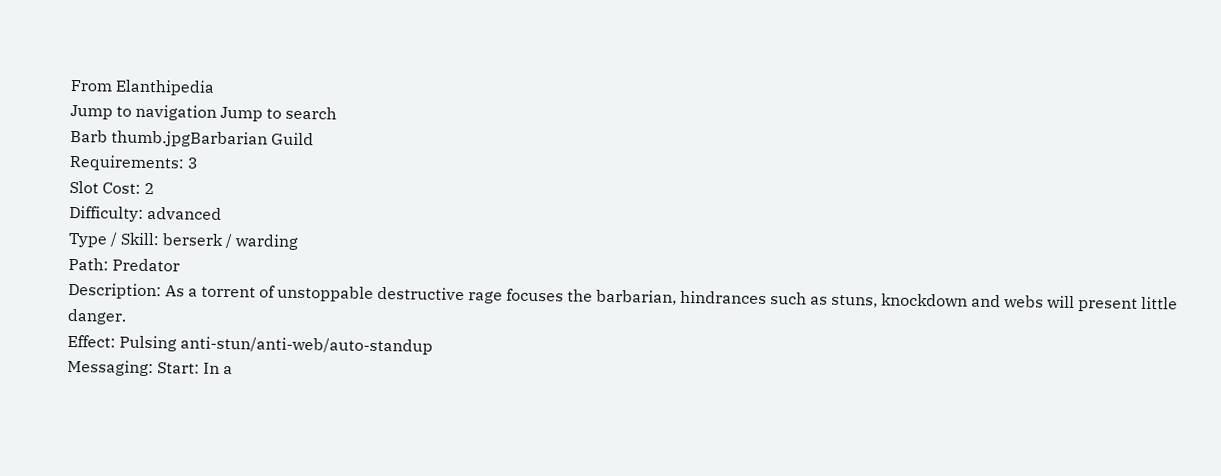From Elanthipedia
Jump to navigation Jump to search
Barb thumb.jpgBarbarian Guild
Requirements: 3
Slot Cost: 2
Difficulty: advanced
Type / Skill: berserk / warding
Path: Predator
Description: As a torrent of unstoppable destructive rage focuses the barbarian, hindrances such as stuns, knockdown and webs will present little danger.
Effect: Pulsing anti-stun/anti-web/auto-standup
Messaging: Start: In a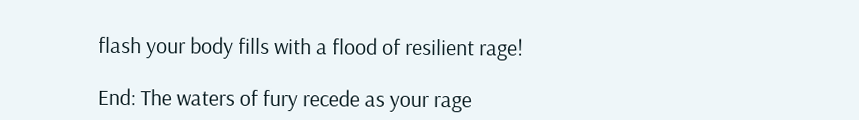flash your body fills with a flood of resilient rage!

End: The waters of fury recede as your rage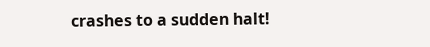crashes to a sudden halt!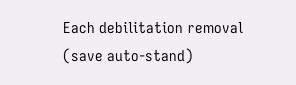Each debilitation removal (save auto-stand)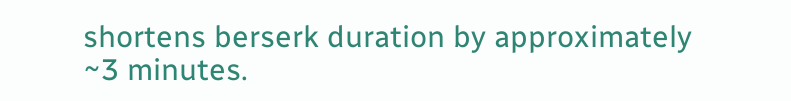shortens berserk duration by approximately ~3 minutes.